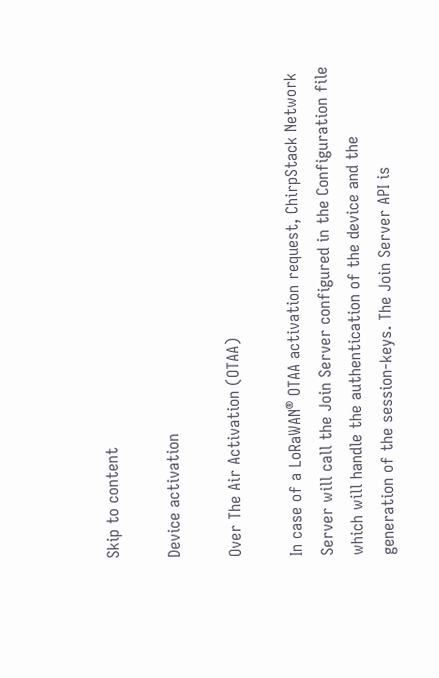Skip to content

Device activation

Over The Air Activation (OTAA)

In case of a LoRaWAN® OTAA activation request, ChirpStack Network Server will call the Join Server configured in the Configuration file which will handle the authentication of the device and the generation of the session-keys. The Join Server API is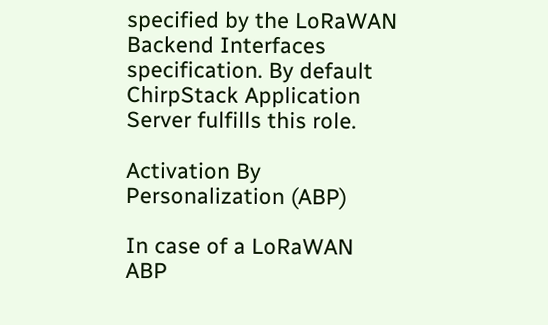specified by the LoRaWAN Backend Interfaces specification. By default ChirpStack Application Server fulfills this role.

Activation By Personalization (ABP)

In case of a LoRaWAN ABP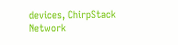devices, ChirpStack Network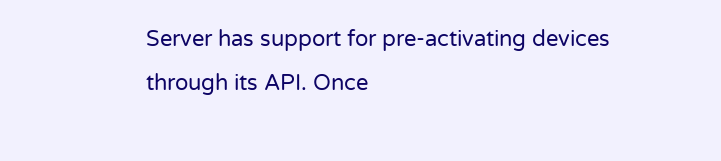Server has support for pre-activating devices through its API. Once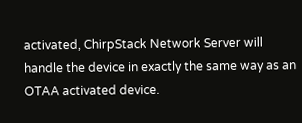activated, ChirpStack Network Server will handle the device in exactly the same way as an OTAA activated device.